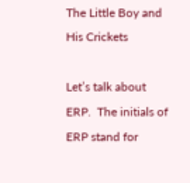The Little Boy and His Crickets

Let’s talk about ERP.  The initials of ERP stand for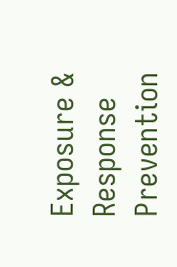Exposure & Response Prevention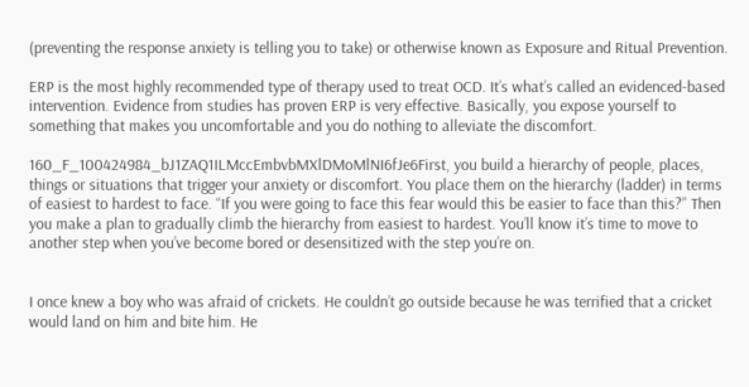(preventing the response anxiety is telling you to take) or otherwise known as Exposure and Ritual Prevention.

ERP is the most highly recommended type of therapy used to treat OCD. It’s what’s called an evidenced-based intervention. Evidence from studies has proven ERP is very effective. Basically, you expose yourself to something that makes you uncomfortable and you do nothing to alleviate the discomfort.

160_F_100424984_bJ1ZAQ1ILMccEmbvbMXlDMoMlNI6fJe6First, you build a hierarchy of people, places, things or situations that trigger your anxiety or discomfort. You place them on the hierarchy (ladder) in terms of easiest to hardest to face. “If you were going to face this fear would this be easier to face than this?” Then you make a plan to gradually climb the hierarchy from easiest to hardest. You’ll know it’s time to move to another step when you’ve become bored or desensitized with the step you’re on.


I once knew a boy who was afraid of crickets. He couldn’t go outside because he was terrified that a cricket would land on him and bite him. He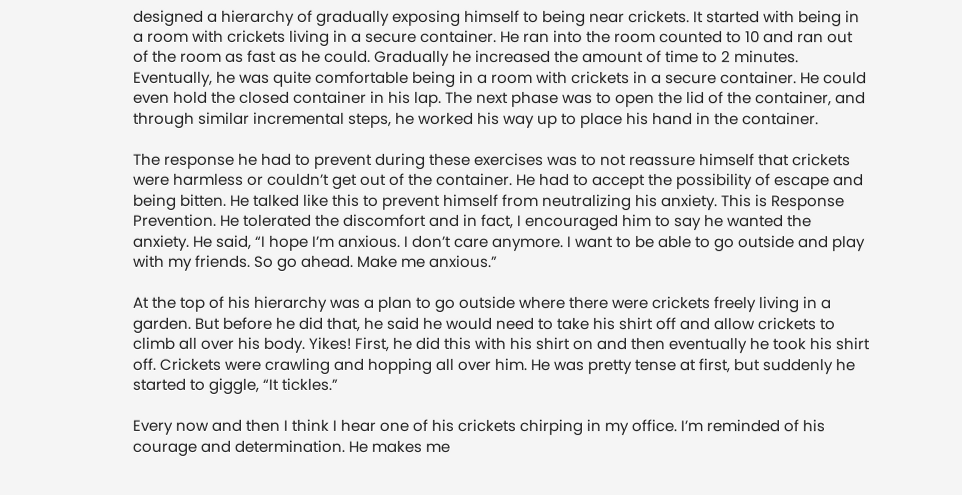designed a hierarchy of gradually exposing himself to being near crickets. It started with being in a room with crickets living in a secure container. He ran into the room counted to 10 and ran out of the room as fast as he could. Gradually he increased the amount of time to 2 minutes. Eventually, he was quite comfortable being in a room with crickets in a secure container. He could even hold the closed container in his lap. The next phase was to open the lid of the container, and through similar incremental steps, he worked his way up to place his hand in the container.

The response he had to prevent during these exercises was to not reassure himself that crickets were harmless or couldn’t get out of the container. He had to accept the possibility of escape and being bitten. He talked like this to prevent himself from neutralizing his anxiety. This is Response Prevention. He tolerated the discomfort and in fact, I encouraged him to say he wanted the anxiety. He said, “I hope I’m anxious. I don’t care anymore. I want to be able to go outside and play with my friends. So go ahead. Make me anxious.”

At the top of his hierarchy was a plan to go outside where there were crickets freely living in a garden. But before he did that, he said he would need to take his shirt off and allow crickets to climb all over his body. Yikes! First, he did this with his shirt on and then eventually he took his shirt off. Crickets were crawling and hopping all over him. He was pretty tense at first, but suddenly he started to giggle, “It tickles.”

Every now and then I think I hear one of his crickets chirping in my office. I’m reminded of his courage and determination. He makes me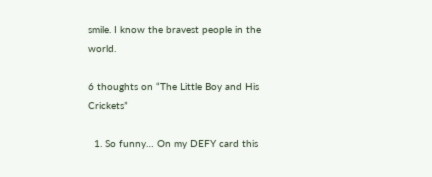smile. I know the bravest people in the world.

6 thoughts on “The Little Boy and His Crickets”

  1. So funny… On my DEFY card this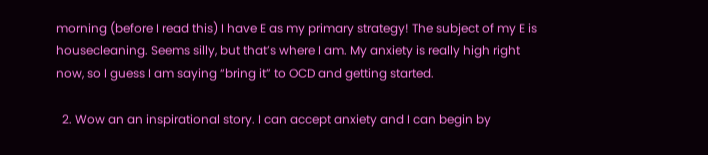morning (before I read this) I have E as my primary strategy! The subject of my E is housecleaning. Seems silly, but that’s where I am. My anxiety is really high right now, so I guess I am saying “bring it” to OCD and getting started.

  2. Wow an an inspirational story. I can accept anxiety and I can begin by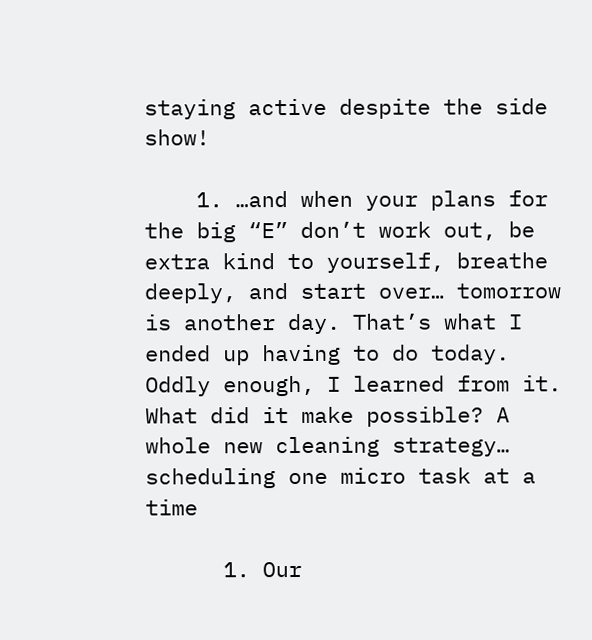staying active despite the side show!

    1. …and when your plans for the big “E” don’t work out, be extra kind to yourself, breathe deeply, and start over… tomorrow is another day. That’s what I ended up having to do today. Oddly enough, I learned from it. What did it make possible? A whole new cleaning strategy… scheduling one micro task at a time

      1. Our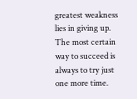greatest weakness lies in giving up. The most certain way to succeed is always to try just one more time.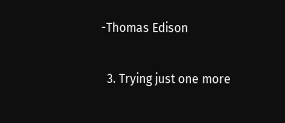-Thomas Edison

  3. Trying just one more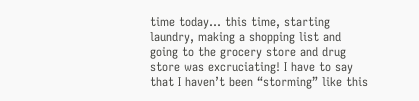time today… this time, starting laundry, making a shopping list and going to the grocery store and drug store was excruciating! I have to say that I haven’t been “storming” like this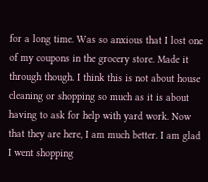for a long time. Was so anxious that I lost one of my coupons in the grocery store. Made it through though. I think this is not about house cleaning or shopping so much as it is about having to ask for help with yard work. Now that they are here, I am much better. I am glad I went shopping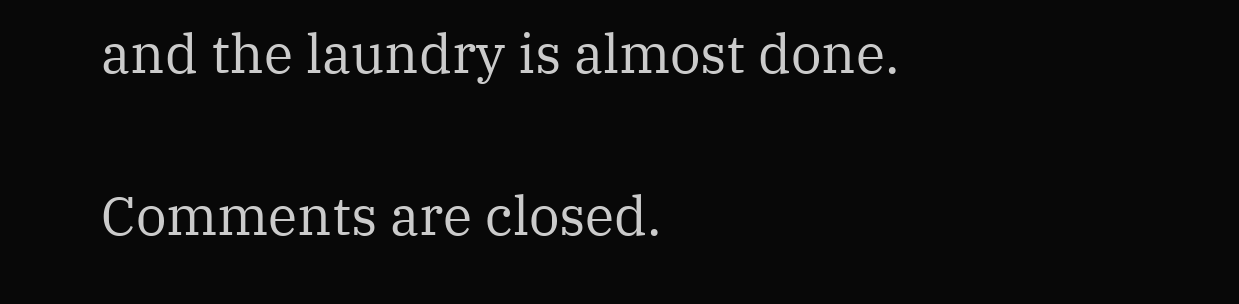and the laundry is almost done.

Comments are closed.